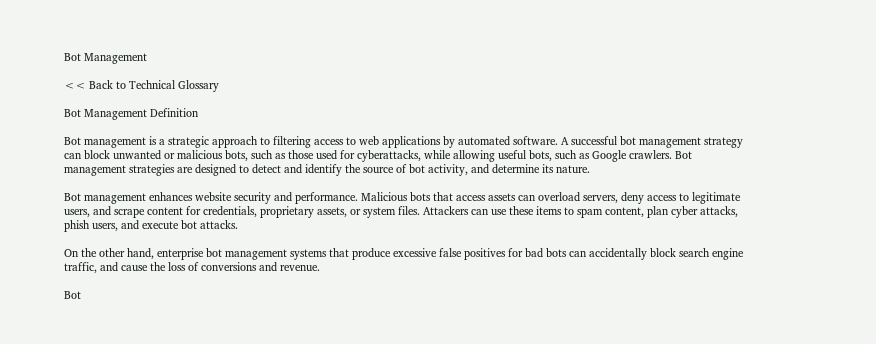Bot Management

<< Back to Technical Glossary

Bot Management Definition

Bot management is a strategic approach to filtering access to web applications by automated software. A successful bot management strategy can block unwanted or malicious bots, such as those used for cyberattacks, while allowing useful bots, such as Google crawlers. Bot management strategies are designed to detect and identify the source of bot activity, and determine its nature.

Bot management enhances website security and performance. Malicious bots that access assets can overload servers, deny access to legitimate users, and scrape content for credentials, proprietary assets, or system files. Attackers can use these items to spam content, plan cyber attacks, phish users, and execute bot attacks.

On the other hand, enterprise bot management systems that produce excessive false positives for bad bots can accidentally block search engine traffic, and cause the loss of conversions and revenue.

Bot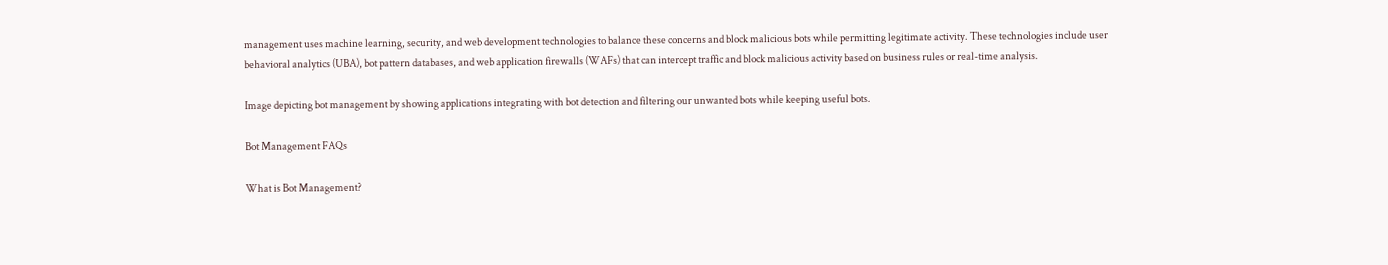management uses machine learning, security, and web development technologies to balance these concerns and block malicious bots while permitting legitimate activity. These technologies include user behavioral analytics (UBA), bot pattern databases, and web application firewalls (WAFs) that can intercept traffic and block malicious activity based on business rules or real-time analysis.

Image depicting bot management by showing applications integrating with bot detection and filtering our unwanted bots while keeping useful bots.

Bot Management FAQs

What is Bot Management?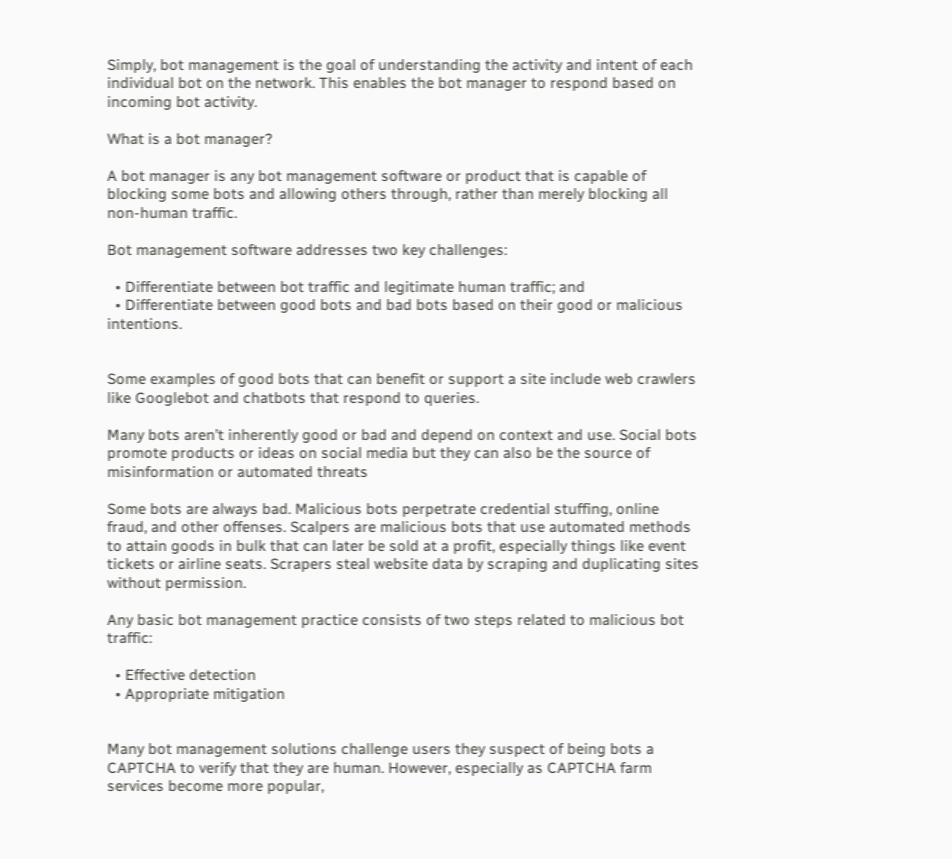Simply, bot management is the goal of understanding the activity and intent of each individual bot on the network. This enables the bot manager to respond based on incoming bot activity.

What is a bot manager?

A bot manager is any bot management software or product that is capable of blocking some bots and allowing others through, rather than merely blocking all non-human traffic.

Bot management software addresses two key challenges:

  • Differentiate between bot traffic and legitimate human traffic; and
  • Differentiate between good bots and bad bots based on their good or malicious intentions.


Some examples of good bots that can benefit or support a site include web crawlers like Googlebot and chatbots that respond to queries.

Many bots aren’t inherently good or bad and depend on context and use. Social bots promote products or ideas on social media but they can also be the source of misinformation or automated threats

Some bots are always bad. Malicious bots perpetrate credential stuffing, online fraud, and other offenses. Scalpers are malicious bots that use automated methods to attain goods in bulk that can later be sold at a profit, especially things like event tickets or airline seats. Scrapers steal website data by scraping and duplicating sites without permission.

Any basic bot management practice consists of two steps related to malicious bot traffic:

  • Effective detection
  • Appropriate mitigation


Many bot management solutions challenge users they suspect of being bots a CAPTCHA to verify that they are human. However, especially as CAPTCHA farm services become more popular,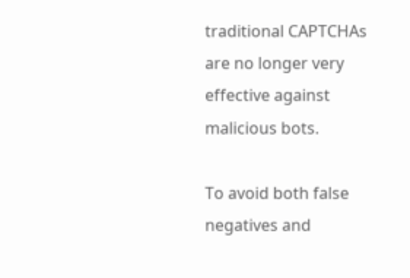traditional CAPTCHAs are no longer very effective against malicious bots.

To avoid both false negatives and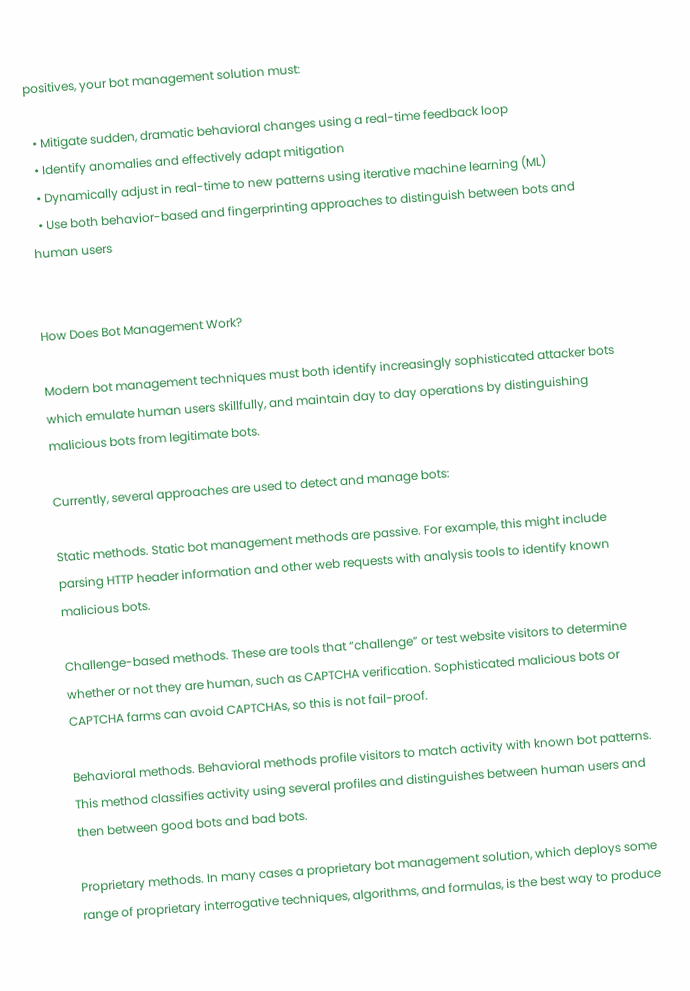positives, your bot management solution must:

  • Mitigate sudden, dramatic behavioral changes using a real-time feedback loop
  • Identify anomalies and effectively adapt mitigation
  • Dynamically adjust in real-time to new patterns using iterative machine learning (ML)
  • Use both behavior-based and fingerprinting approaches to distinguish between bots and human users


How Does Bot Management Work?

Modern bot management techniques must both identify increasingly sophisticated attacker bots which emulate human users skillfully, and maintain day to day operations by distinguishing malicious bots from legitimate bots.

Currently, several approaches are used to detect and manage bots:

Static methods. Static bot management methods are passive. For example, this might include parsing HTTP header information and other web requests with analysis tools to identify known malicious bots.

Challenge-based methods. These are tools that “challenge” or test website visitors to determine whether or not they are human, such as CAPTCHA verification. Sophisticated malicious bots or CAPTCHA farms can avoid CAPTCHAs, so this is not fail-proof.

Behavioral methods. Behavioral methods profile visitors to match activity with known bot patterns. This method classifies activity using several profiles and distinguishes between human users and then between good bots and bad bots.

Proprietary methods. In many cases a proprietary bot management solution, which deploys some range of proprietary interrogative techniques, algorithms, and formulas, is the best way to produce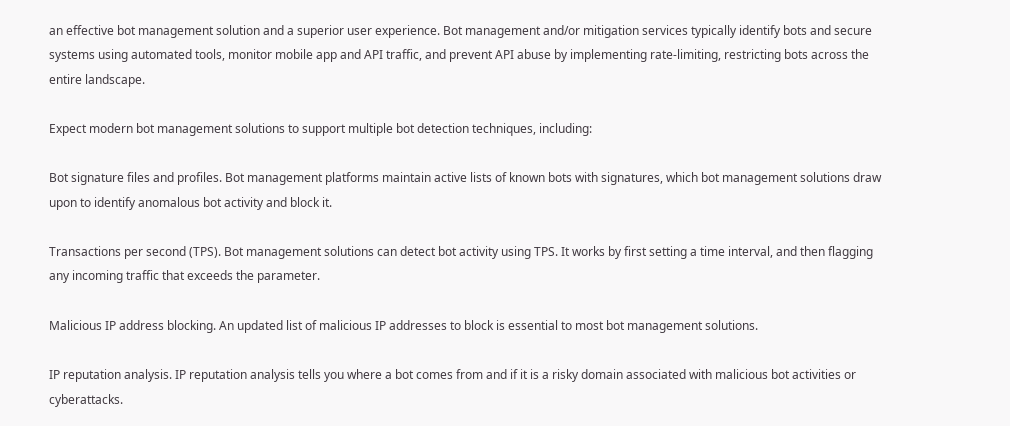an effective bot management solution and a superior user experience. Bot management and/or mitigation services typically identify bots and secure systems using automated tools, monitor mobile app and API traffic, and prevent API abuse by implementing rate-limiting, restricting bots across the entire landscape.

Expect modern bot management solutions to support multiple bot detection techniques, including:

Bot signature files and profiles. Bot management platforms maintain active lists of known bots with signatures, which bot management solutions draw upon to identify anomalous bot activity and block it.

Transactions per second (TPS). Bot management solutions can detect bot activity using TPS. It works by first setting a time interval, and then flagging any incoming traffic that exceeds the parameter.

Malicious IP address blocking. An updated list of malicious IP addresses to block is essential to most bot management solutions.

IP reputation analysis. IP reputation analysis tells you where a bot comes from and if it is a risky domain associated with malicious bot activities or cyberattacks.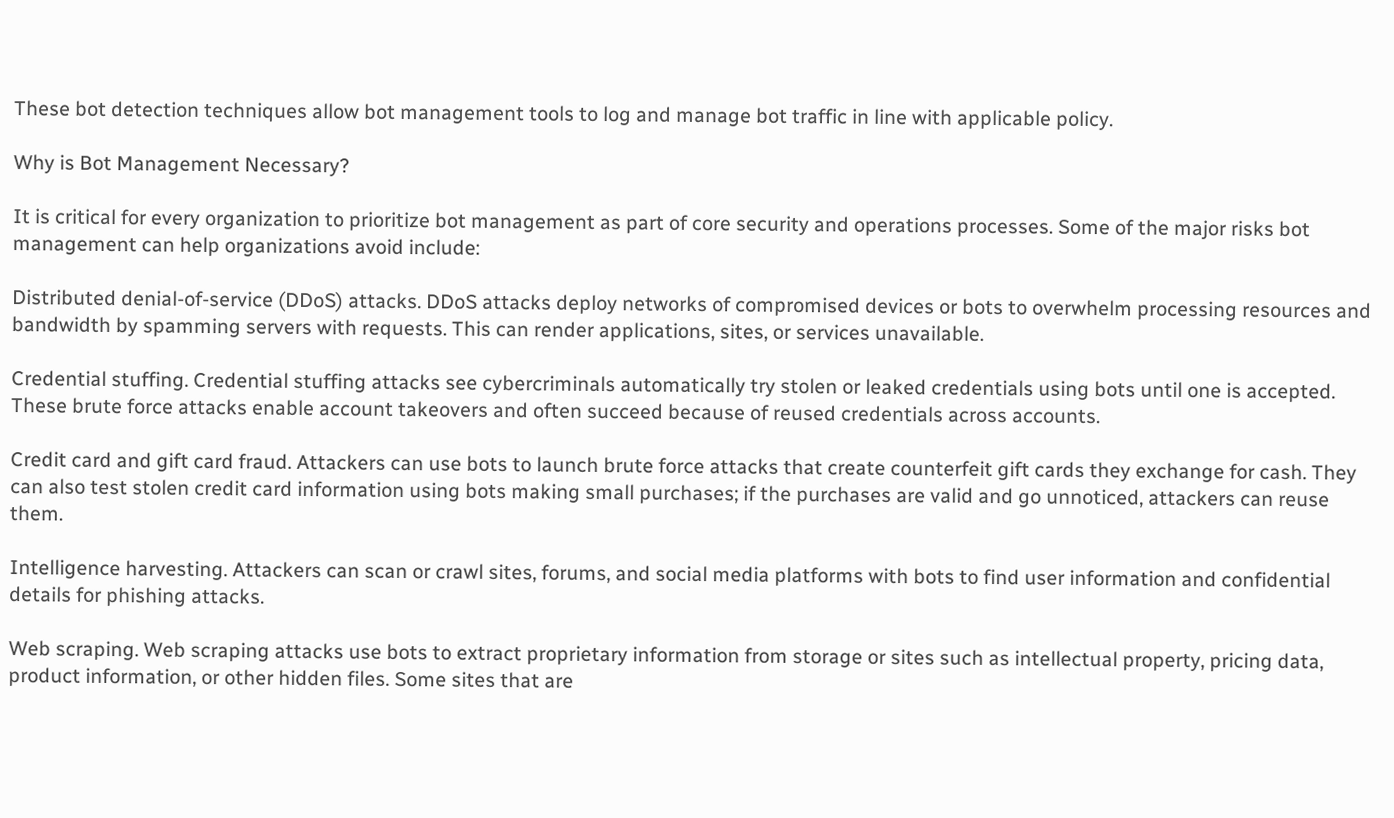These bot detection techniques allow bot management tools to log and manage bot traffic in line with applicable policy.

Why is Bot Management Necessary?

It is critical for every organization to prioritize bot management as part of core security and operations processes. Some of the major risks bot management can help organizations avoid include:

Distributed denial-of-service (DDoS) attacks. DDoS attacks deploy networks of compromised devices or bots to overwhelm processing resources and bandwidth by spamming servers with requests. This can render applications, sites, or services unavailable.

Credential stuffing. Credential stuffing attacks see cybercriminals automatically try stolen or leaked credentials using bots until one is accepted. These brute force attacks enable account takeovers and often succeed because of reused credentials across accounts.

Credit card and gift card fraud. Attackers can use bots to launch brute force attacks that create counterfeit gift cards they exchange for cash. They can also test stolen credit card information using bots making small purchases; if the purchases are valid and go unnoticed, attackers can reuse them.

Intelligence harvesting. Attackers can scan or crawl sites, forums, and social media platforms with bots to find user information and confidential details for phishing attacks.

Web scraping. Web scraping attacks use bots to extract proprietary information from storage or sites such as intellectual property, pricing data, product information, or other hidden files. Some sites that are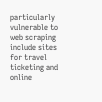particularly vulnerable to web scraping include sites for travel ticketing and online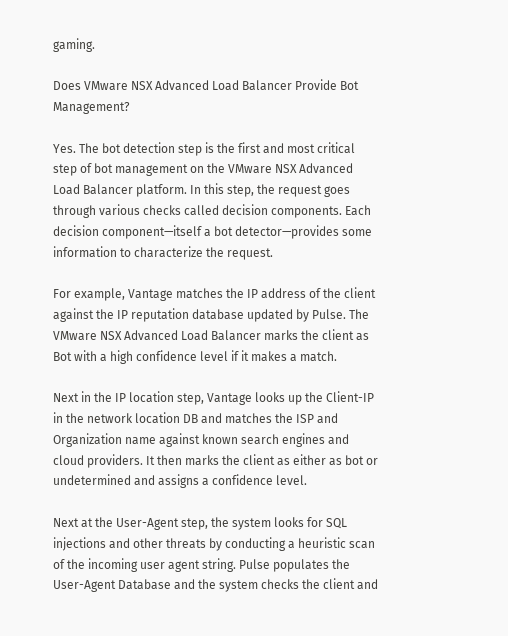gaming.

Does VMware NSX Advanced Load Balancer Provide Bot Management?

Yes. The bot detection step is the first and most critical step of bot management on the VMware NSX Advanced Load Balancer platform. In this step, the request goes through various checks called decision components. Each decision component—itself a bot detector—provides some information to characterize the request.

For example, Vantage matches the IP address of the client against the IP reputation database updated by Pulse. The VMware NSX Advanced Load Balancer marks the client as Bot with a high confidence level if it makes a match.

Next in the IP location step, Vantage looks up the Client-IP in the network location DB and matches the ISP and Organization name against known search engines and cloud providers. It then marks the client as either as bot or undetermined and assigns a confidence level.

Next at the User-Agent step, the system looks for SQL injections and other threats by conducting a heuristic scan of the incoming user agent string. Pulse populates the User-Agent Database and the system checks the client and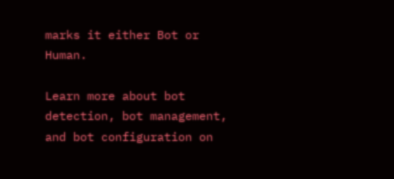marks it either Bot or Human.

Learn more about bot detection, bot management, and bot configuration on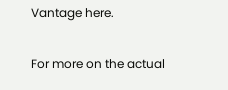Vantage here.

For more on the actual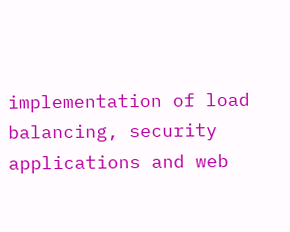implementation of load balancing, security applications and web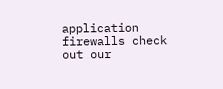application firewalls check out our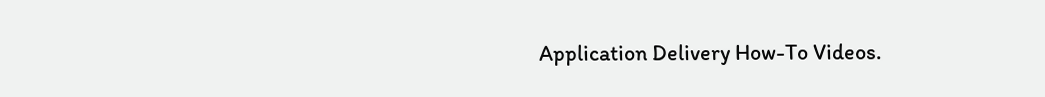Application Delivery How-To Videos.